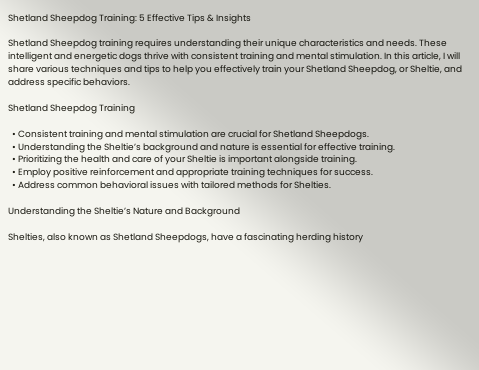Shetland Sheepdog Training: 5 Effective Tips & Insights

Shetland Sheepdog training requires understanding their unique characteristics and needs. These intelligent and energetic dogs thrive with consistent training and mental stimulation. In this article, I will share various techniques and tips to help you effectively train your Shetland Sheepdog, or Sheltie, and address specific behaviors.

Shetland Sheepdog Training

  • Consistent training and mental stimulation are crucial for Shetland Sheepdogs.
  • Understanding the Sheltie’s background and nature is essential for effective training.
  • Prioritizing the health and care of your Sheltie is important alongside training.
  • Employ positive reinforcement and appropriate training techniques for success.
  • Address common behavioral issues with tailored methods for Shelties.

Understanding the Sheltie’s Nature and Background

Shelties, also known as Shetland Sheepdogs, have a fascinating herding history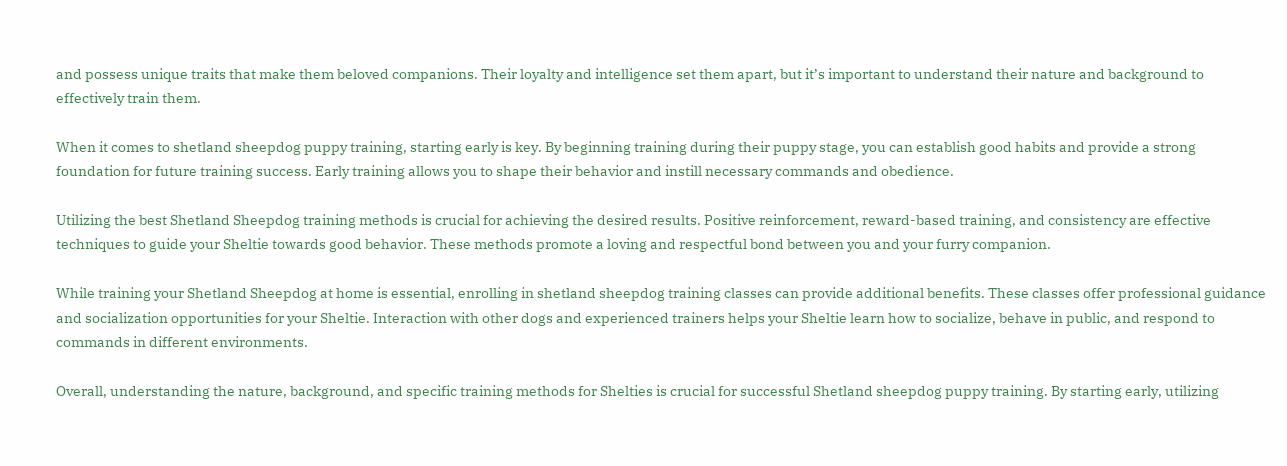and possess unique traits that make them beloved companions. Their loyalty and intelligence set them apart, but it’s important to understand their nature and background to effectively train them.

When it comes to shetland sheepdog puppy training, starting early is key. By beginning training during their puppy stage, you can establish good habits and provide a strong foundation for future training success. Early training allows you to shape their behavior and instill necessary commands and obedience.

Utilizing the best Shetland Sheepdog training methods is crucial for achieving the desired results. Positive reinforcement, reward-based training, and consistency are effective techniques to guide your Sheltie towards good behavior. These methods promote a loving and respectful bond between you and your furry companion.

While training your Shetland Sheepdog at home is essential, enrolling in shetland sheepdog training classes can provide additional benefits. These classes offer professional guidance and socialization opportunities for your Sheltie. Interaction with other dogs and experienced trainers helps your Sheltie learn how to socialize, behave in public, and respond to commands in different environments.

Overall, understanding the nature, background, and specific training methods for Shelties is crucial for successful Shetland sheepdog puppy training. By starting early, utilizing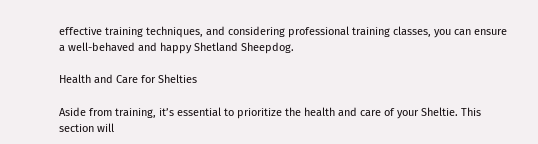effective training techniques, and considering professional training classes, you can ensure a well-behaved and happy Shetland Sheepdog.

Health and Care for Shelties

Aside from training, it’s essential to prioritize the health and care of your Sheltie. This section will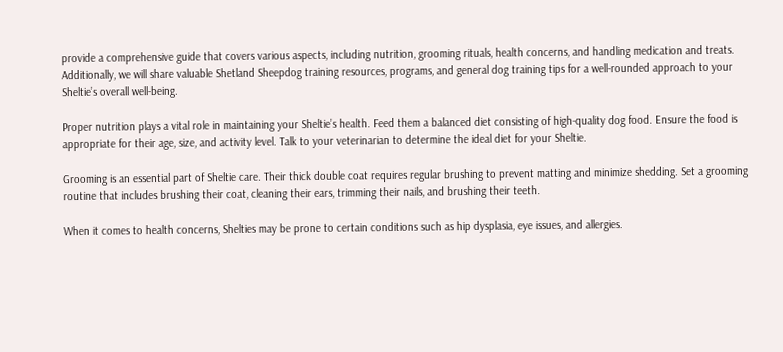provide a comprehensive guide that covers various aspects, including nutrition, grooming rituals, health concerns, and handling medication and treats. Additionally, we will share valuable Shetland Sheepdog training resources, programs, and general dog training tips for a well-rounded approach to your Sheltie’s overall well-being.

Proper nutrition plays a vital role in maintaining your Sheltie’s health. Feed them a balanced diet consisting of high-quality dog food. Ensure the food is appropriate for their age, size, and activity level. Talk to your veterinarian to determine the ideal diet for your Sheltie.

Grooming is an essential part of Sheltie care. Their thick double coat requires regular brushing to prevent matting and minimize shedding. Set a grooming routine that includes brushing their coat, cleaning their ears, trimming their nails, and brushing their teeth.

When it comes to health concerns, Shelties may be prone to certain conditions such as hip dysplasia, eye issues, and allergies.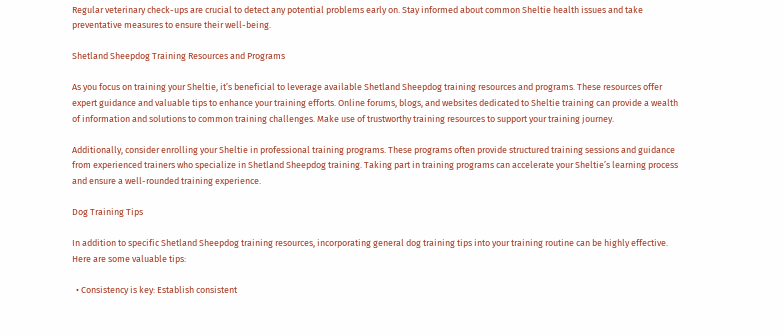Regular veterinary check-ups are crucial to detect any potential problems early on. Stay informed about common Sheltie health issues and take preventative measures to ensure their well-being.

Shetland Sheepdog Training Resources and Programs

As you focus on training your Sheltie, it’s beneficial to leverage available Shetland Sheepdog training resources and programs. These resources offer expert guidance and valuable tips to enhance your training efforts. Online forums, blogs, and websites dedicated to Sheltie training can provide a wealth of information and solutions to common training challenges. Make use of trustworthy training resources to support your training journey.

Additionally, consider enrolling your Sheltie in professional training programs. These programs often provide structured training sessions and guidance from experienced trainers who specialize in Shetland Sheepdog training. Taking part in training programs can accelerate your Sheltie’s learning process and ensure a well-rounded training experience.

Dog Training Tips

In addition to specific Shetland Sheepdog training resources, incorporating general dog training tips into your training routine can be highly effective. Here are some valuable tips:

  • Consistency is key: Establish consistent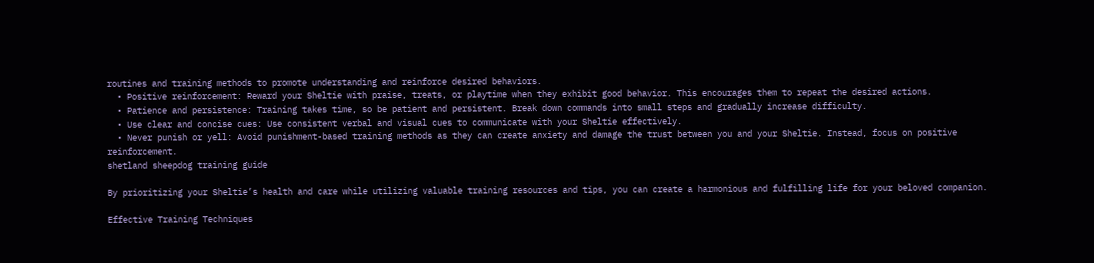routines and training methods to promote understanding and reinforce desired behaviors.
  • Positive reinforcement: Reward your Sheltie with praise, treats, or playtime when they exhibit good behavior. This encourages them to repeat the desired actions.
  • Patience and persistence: Training takes time, so be patient and persistent. Break down commands into small steps and gradually increase difficulty.
  • Use clear and concise cues: Use consistent verbal and visual cues to communicate with your Sheltie effectively.
  • Never punish or yell: Avoid punishment-based training methods as they can create anxiety and damage the trust between you and your Sheltie. Instead, focus on positive reinforcement.
shetland sheepdog training guide

By prioritizing your Sheltie’s health and care while utilizing valuable training resources and tips, you can create a harmonious and fulfilling life for your beloved companion.

Effective Training Techniques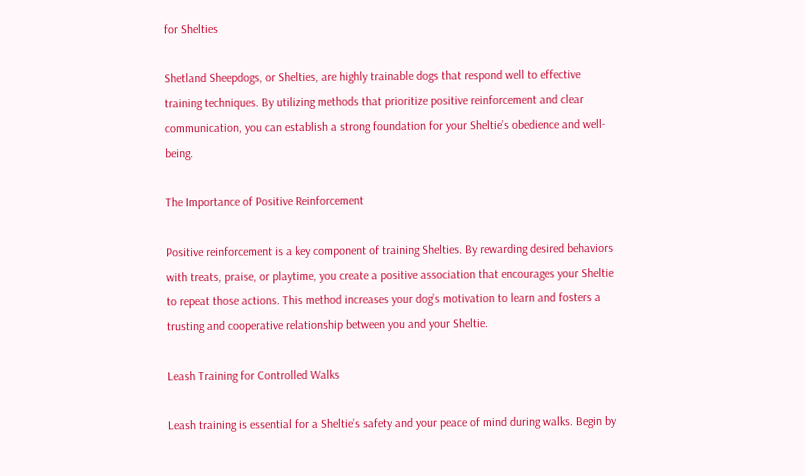for Shelties

Shetland Sheepdogs, or Shelties, are highly trainable dogs that respond well to effective training techniques. By utilizing methods that prioritize positive reinforcement and clear communication, you can establish a strong foundation for your Sheltie’s obedience and well-being.

The Importance of Positive Reinforcement

Positive reinforcement is a key component of training Shelties. By rewarding desired behaviors with treats, praise, or playtime, you create a positive association that encourages your Sheltie to repeat those actions. This method increases your dog’s motivation to learn and fosters a trusting and cooperative relationship between you and your Sheltie.

Leash Training for Controlled Walks

Leash training is essential for a Sheltie’s safety and your peace of mind during walks. Begin by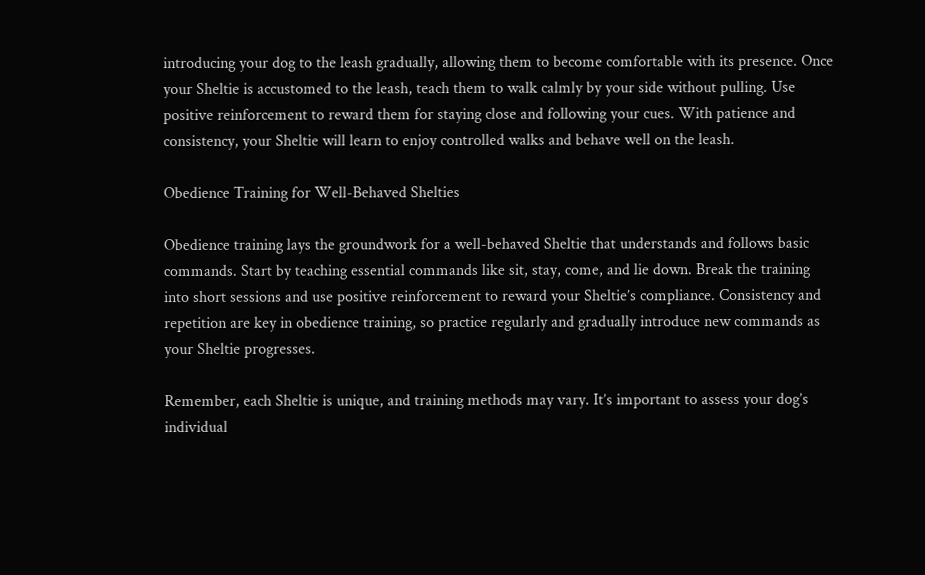introducing your dog to the leash gradually, allowing them to become comfortable with its presence. Once your Sheltie is accustomed to the leash, teach them to walk calmly by your side without pulling. Use positive reinforcement to reward them for staying close and following your cues. With patience and consistency, your Sheltie will learn to enjoy controlled walks and behave well on the leash.

Obedience Training for Well-Behaved Shelties

Obedience training lays the groundwork for a well-behaved Sheltie that understands and follows basic commands. Start by teaching essential commands like sit, stay, come, and lie down. Break the training into short sessions and use positive reinforcement to reward your Sheltie’s compliance. Consistency and repetition are key in obedience training, so practice regularly and gradually introduce new commands as your Sheltie progresses.

Remember, each Sheltie is unique, and training methods may vary. It’s important to assess your dog’s individual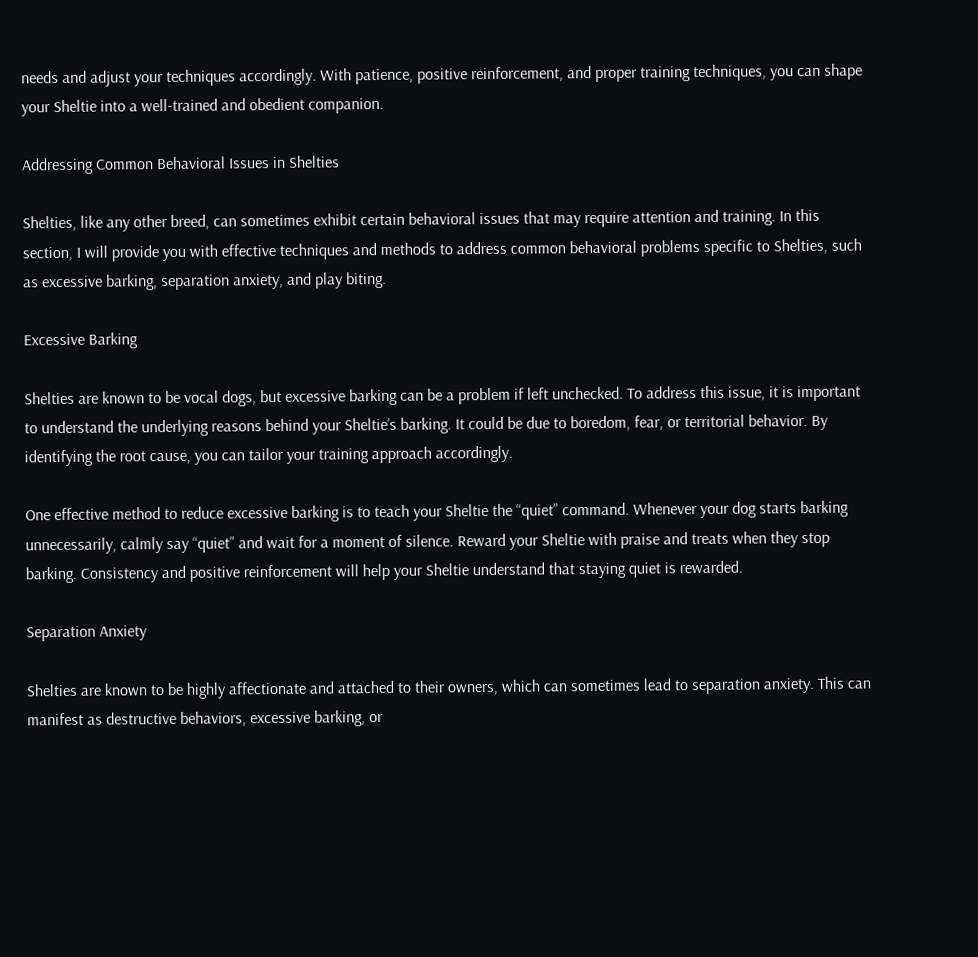needs and adjust your techniques accordingly. With patience, positive reinforcement, and proper training techniques, you can shape your Sheltie into a well-trained and obedient companion.

Addressing Common Behavioral Issues in Shelties

Shelties, like any other breed, can sometimes exhibit certain behavioral issues that may require attention and training. In this section, I will provide you with effective techniques and methods to address common behavioral problems specific to Shelties, such as excessive barking, separation anxiety, and play biting.

Excessive Barking

Shelties are known to be vocal dogs, but excessive barking can be a problem if left unchecked. To address this issue, it is important to understand the underlying reasons behind your Sheltie’s barking. It could be due to boredom, fear, or territorial behavior. By identifying the root cause, you can tailor your training approach accordingly.

One effective method to reduce excessive barking is to teach your Sheltie the “quiet” command. Whenever your dog starts barking unnecessarily, calmly say “quiet” and wait for a moment of silence. Reward your Sheltie with praise and treats when they stop barking. Consistency and positive reinforcement will help your Sheltie understand that staying quiet is rewarded.

Separation Anxiety

Shelties are known to be highly affectionate and attached to their owners, which can sometimes lead to separation anxiety. This can manifest as destructive behaviors, excessive barking, or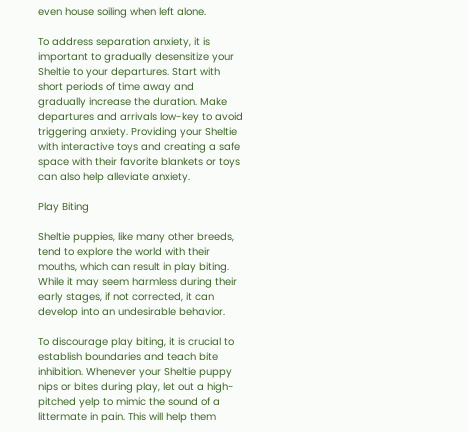even house soiling when left alone.

To address separation anxiety, it is important to gradually desensitize your Sheltie to your departures. Start with short periods of time away and gradually increase the duration. Make departures and arrivals low-key to avoid triggering anxiety. Providing your Sheltie with interactive toys and creating a safe space with their favorite blankets or toys can also help alleviate anxiety.

Play Biting

Sheltie puppies, like many other breeds, tend to explore the world with their mouths, which can result in play biting. While it may seem harmless during their early stages, if not corrected, it can develop into an undesirable behavior.

To discourage play biting, it is crucial to establish boundaries and teach bite inhibition. Whenever your Sheltie puppy nips or bites during play, let out a high-pitched yelp to mimic the sound of a littermate in pain. This will help them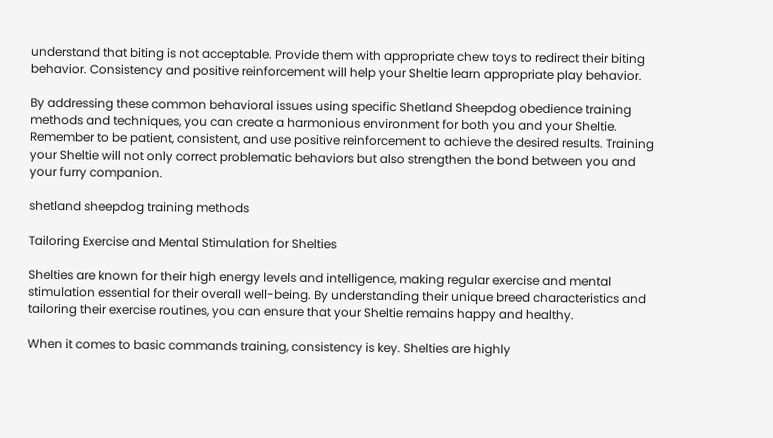understand that biting is not acceptable. Provide them with appropriate chew toys to redirect their biting behavior. Consistency and positive reinforcement will help your Sheltie learn appropriate play behavior.

By addressing these common behavioral issues using specific Shetland Sheepdog obedience training methods and techniques, you can create a harmonious environment for both you and your Sheltie. Remember to be patient, consistent, and use positive reinforcement to achieve the desired results. Training your Sheltie will not only correct problematic behaviors but also strengthen the bond between you and your furry companion.

shetland sheepdog training methods

Tailoring Exercise and Mental Stimulation for Shelties

Shelties are known for their high energy levels and intelligence, making regular exercise and mental stimulation essential for their overall well-being. By understanding their unique breed characteristics and tailoring their exercise routines, you can ensure that your Sheltie remains happy and healthy.

When it comes to basic commands training, consistency is key. Shelties are highly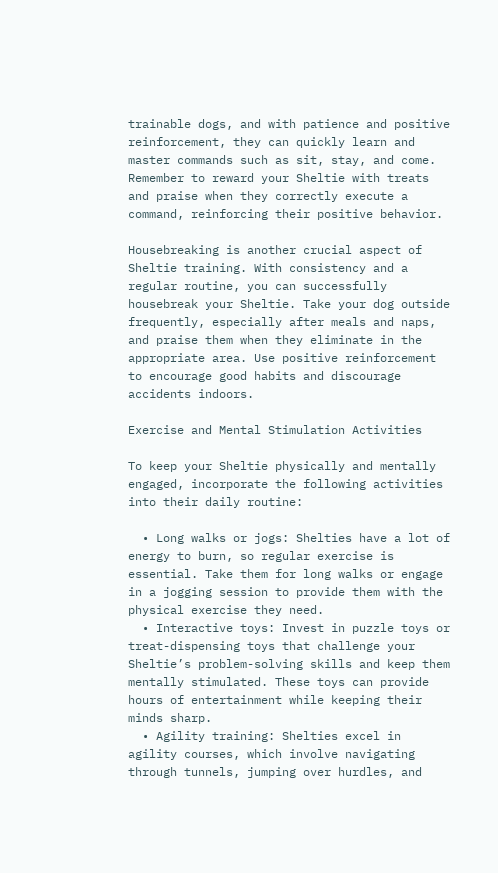trainable dogs, and with patience and positive reinforcement, they can quickly learn and master commands such as sit, stay, and come. Remember to reward your Sheltie with treats and praise when they correctly execute a command, reinforcing their positive behavior.

Housebreaking is another crucial aspect of Sheltie training. With consistency and a regular routine, you can successfully housebreak your Sheltie. Take your dog outside frequently, especially after meals and naps, and praise them when they eliminate in the appropriate area. Use positive reinforcement to encourage good habits and discourage accidents indoors.

Exercise and Mental Stimulation Activities

To keep your Sheltie physically and mentally engaged, incorporate the following activities into their daily routine:

  • Long walks or jogs: Shelties have a lot of energy to burn, so regular exercise is essential. Take them for long walks or engage in a jogging session to provide them with the physical exercise they need.
  • Interactive toys: Invest in puzzle toys or treat-dispensing toys that challenge your Sheltie’s problem-solving skills and keep them mentally stimulated. These toys can provide hours of entertainment while keeping their minds sharp.
  • Agility training: Shelties excel in agility courses, which involve navigating through tunnels, jumping over hurdles, and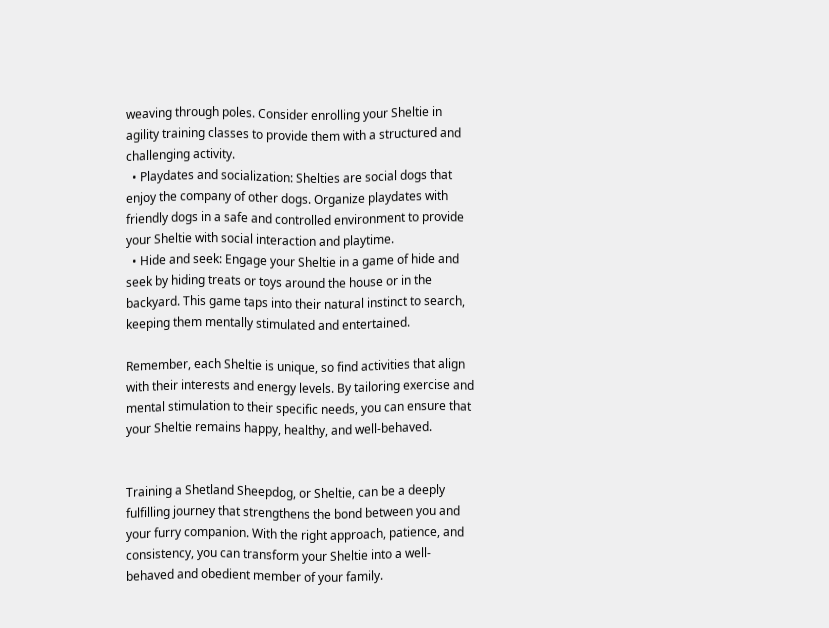weaving through poles. Consider enrolling your Sheltie in agility training classes to provide them with a structured and challenging activity.
  • Playdates and socialization: Shelties are social dogs that enjoy the company of other dogs. Organize playdates with friendly dogs in a safe and controlled environment to provide your Sheltie with social interaction and playtime.
  • Hide and seek: Engage your Sheltie in a game of hide and seek by hiding treats or toys around the house or in the backyard. This game taps into their natural instinct to search, keeping them mentally stimulated and entertained.

Remember, each Sheltie is unique, so find activities that align with their interests and energy levels. By tailoring exercise and mental stimulation to their specific needs, you can ensure that your Sheltie remains happy, healthy, and well-behaved.


Training a Shetland Sheepdog, or Sheltie, can be a deeply fulfilling journey that strengthens the bond between you and your furry companion. With the right approach, patience, and consistency, you can transform your Sheltie into a well-behaved and obedient member of your family.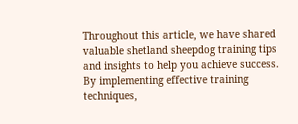Throughout this article, we have shared valuable shetland sheepdog training tips and insights to help you achieve success. By implementing effective training techniques,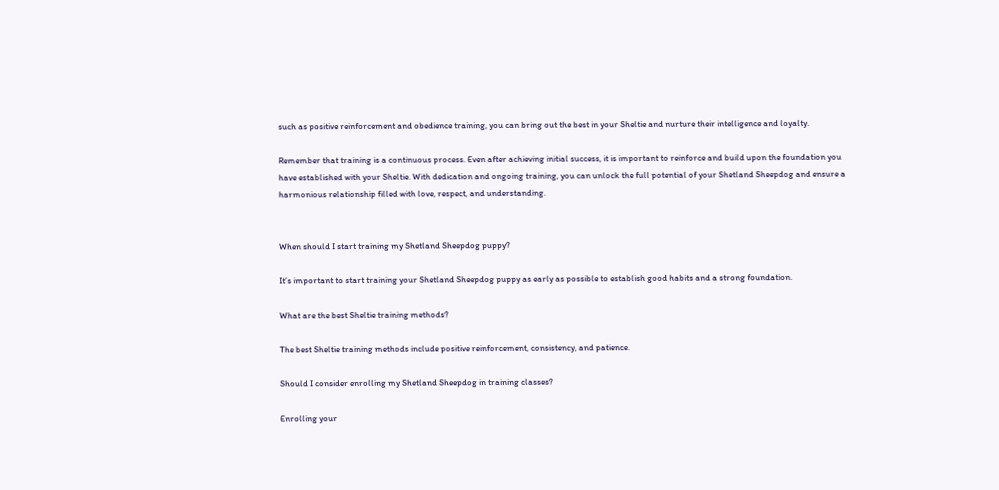such as positive reinforcement and obedience training, you can bring out the best in your Sheltie and nurture their intelligence and loyalty.

Remember that training is a continuous process. Even after achieving initial success, it is important to reinforce and build upon the foundation you have established with your Sheltie. With dedication and ongoing training, you can unlock the full potential of your Shetland Sheepdog and ensure a harmonious relationship filled with love, respect, and understanding.


When should I start training my Shetland Sheepdog puppy?

It’s important to start training your Shetland Sheepdog puppy as early as possible to establish good habits and a strong foundation.

What are the best Sheltie training methods?

The best Sheltie training methods include positive reinforcement, consistency, and patience.

Should I consider enrolling my Shetland Sheepdog in training classes?

Enrolling your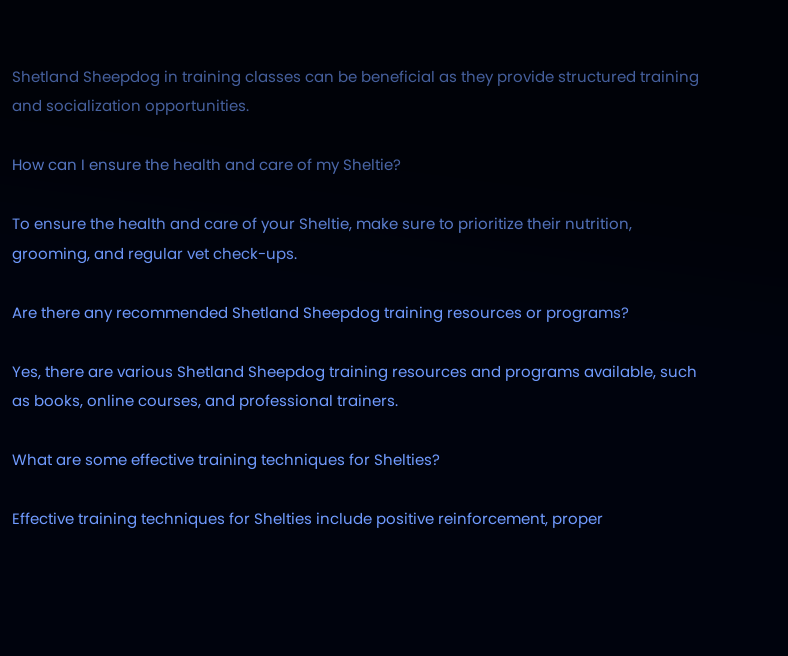Shetland Sheepdog in training classes can be beneficial as they provide structured training and socialization opportunities.

How can I ensure the health and care of my Sheltie?

To ensure the health and care of your Sheltie, make sure to prioritize their nutrition, grooming, and regular vet check-ups.

Are there any recommended Shetland Sheepdog training resources or programs?

Yes, there are various Shetland Sheepdog training resources and programs available, such as books, online courses, and professional trainers.

What are some effective training techniques for Shelties?

Effective training techniques for Shelties include positive reinforcement, proper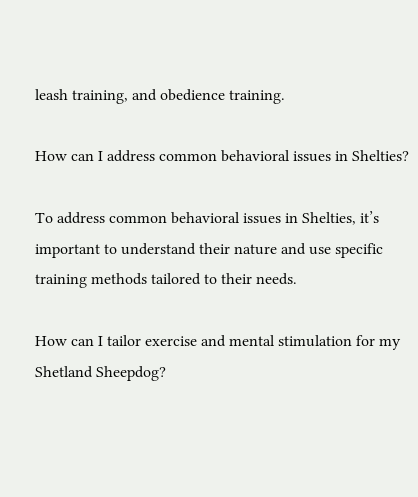leash training, and obedience training.

How can I address common behavioral issues in Shelties?

To address common behavioral issues in Shelties, it’s important to understand their nature and use specific training methods tailored to their needs.

How can I tailor exercise and mental stimulation for my Shetland Sheepdog?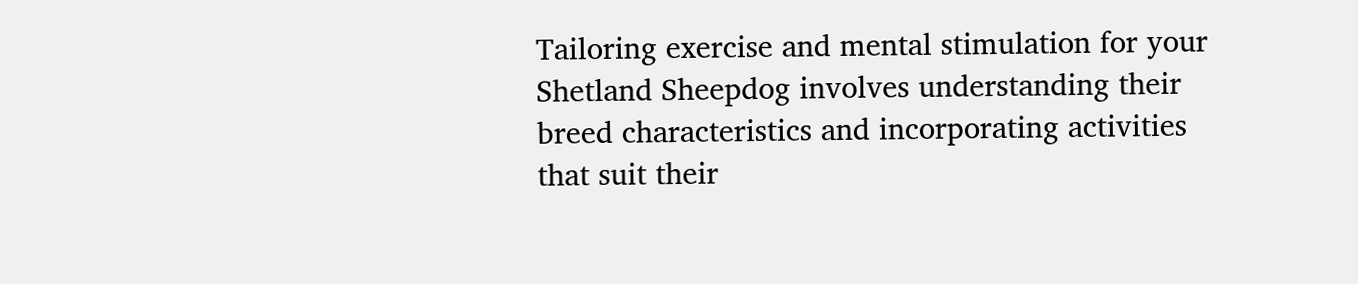Tailoring exercise and mental stimulation for your Shetland Sheepdog involves understanding their breed characteristics and incorporating activities that suit their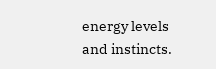energy levels and instincts.